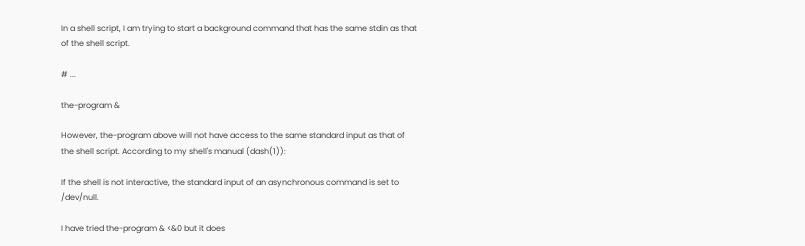In a shell script, I am trying to start a background command that has the same stdin as that of the shell script.

# ...

the-program &

However, the-program above will not have access to the same standard input as that of the shell script. According to my shell's manual (dash(1)):

If the shell is not interactive, the standard input of an asynchronous command is set to /dev/null.

I have tried the-program & <&0 but it does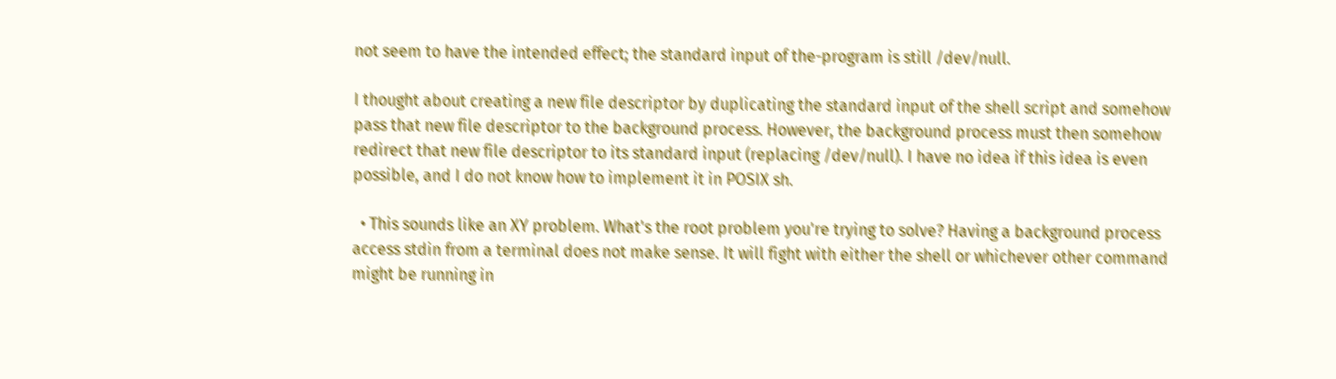not seem to have the intended effect; the standard input of the-program is still /dev/null.

I thought about creating a new file descriptor by duplicating the standard input of the shell script and somehow pass that new file descriptor to the background process. However, the background process must then somehow redirect that new file descriptor to its standard input (replacing /dev/null). I have no idea if this idea is even possible, and I do not know how to implement it in POSIX sh.

  • This sounds like an XY problem. What's the root problem you're trying to solve? Having a background process access stdin from a terminal does not make sense. It will fight with either the shell or whichever other command might be running in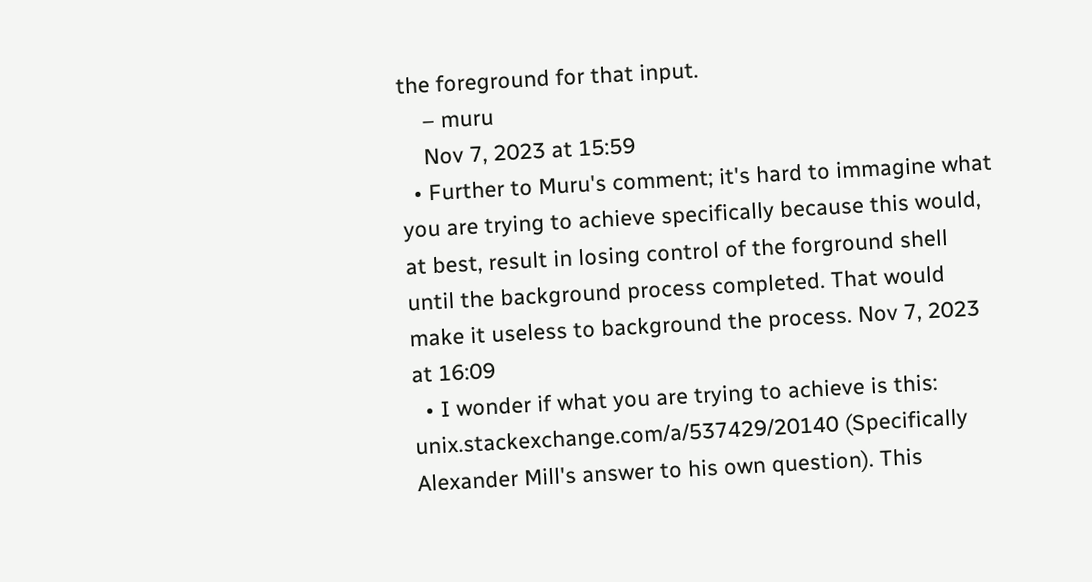the foreground for that input.
    – muru
    Nov 7, 2023 at 15:59
  • Further to Muru's comment; it's hard to immagine what you are trying to achieve specifically because this would, at best, result in losing control of the forground shell until the background process completed. That would make it useless to background the process. Nov 7, 2023 at 16:09
  • I wonder if what you are trying to achieve is this: unix.stackexchange.com/a/537429/20140 (Specifically Alexander Mill's answer to his own question). This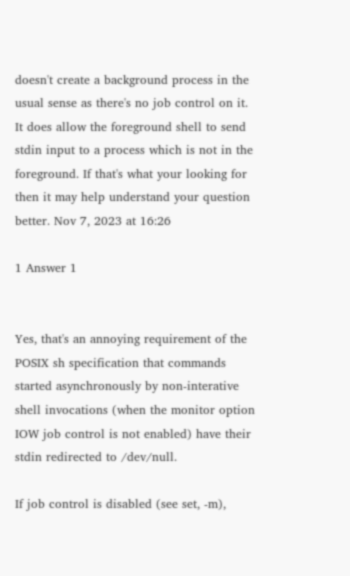doesn't create a background process in the usual sense as there's no job control on it. It does allow the foreground shell to send stdin input to a process which is not in the foreground. If that's what your looking for then it may help understand your question better. Nov 7, 2023 at 16:26

1 Answer 1


Yes, that's an annoying requirement of the POSIX sh specification that commands started asynchronously by non-interative shell invocations (when the monitor option IOW job control is not enabled) have their stdin redirected to /dev/null.

If job control is disabled (see set, -m),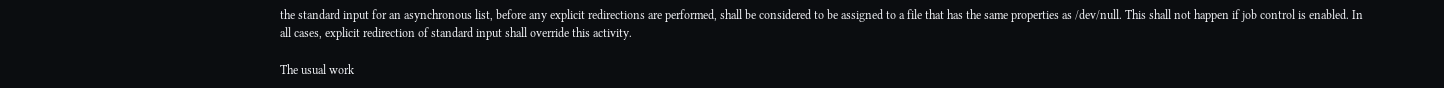the standard input for an asynchronous list, before any explicit redirections are performed, shall be considered to be assigned to a file that has the same properties as /dev/null. This shall not happen if job control is enabled. In all cases, explicit redirection of standard input shall override this activity.

The usual work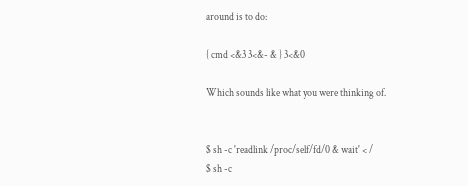around is to do:

{ cmd <&3 3<&- & } 3<&0

Which sounds like what you were thinking of.


$ sh -c 'readlink /proc/self/fd/0 & wait' < /
$ sh -c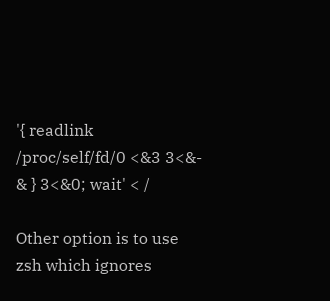'{ readlink /proc/self/fd/0 <&3 3<&- & } 3<&0; wait' < /

Other option is to use zsh which ignores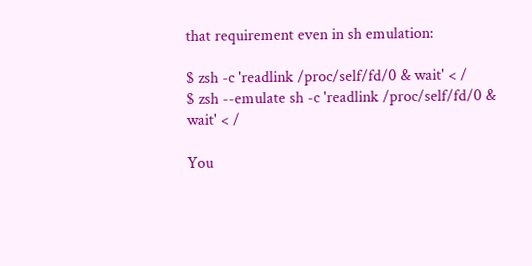that requirement even in sh emulation:

$ zsh -c 'readlink /proc/self/fd/0 & wait' < /
$ zsh --emulate sh -c 'readlink /proc/self/fd/0 & wait' < /

You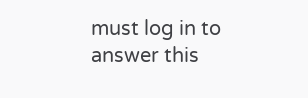must log in to answer this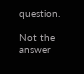question.

Not the answer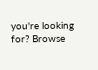you're looking for? Browse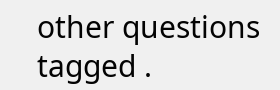other questions tagged .